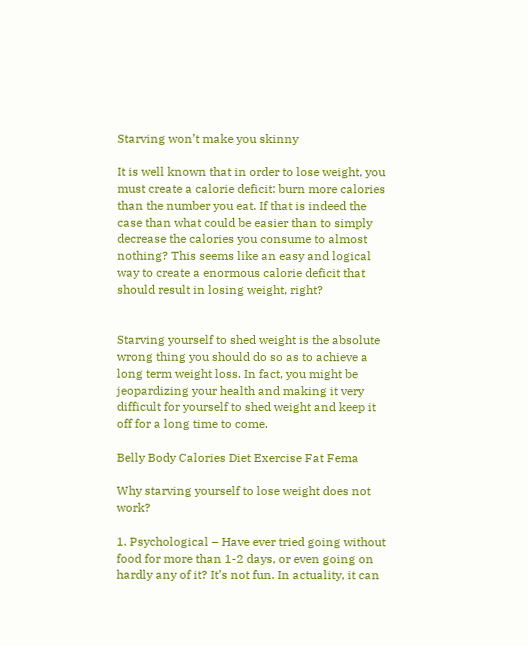Starving won’t make you skinny

It is well known that in order to lose weight, you must create a calorie deficit: burn more calories than the number you eat. If that is indeed the case than what could be easier than to simply decrease the calories you consume to almost nothing? This seems like an easy and logical way to create a enormous calorie deficit that should result in losing weight, right?


Starving yourself to shed weight is the absolute wrong thing you should do so as to achieve a long term weight loss. In fact, you might be jeopardizing your health and making it very difficult for yourself to shed weight and keep it off for a long time to come.

Belly Body Calories Diet Exercise Fat Fema

Why starving yourself to lose weight does not work?

1. Psychological – Have ever tried going without food for more than 1-2 days, or even going on hardly any of it? It’s not fun. In actuality, it can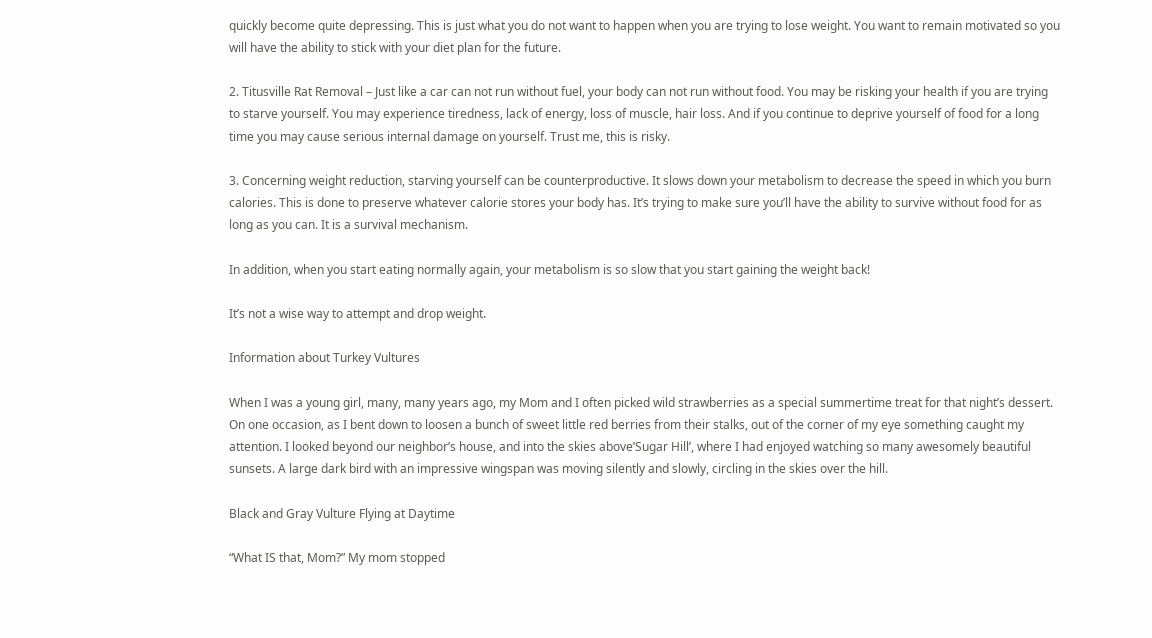quickly become quite depressing. This is just what you do not want to happen when you are trying to lose weight. You want to remain motivated so you will have the ability to stick with your diet plan for the future.

2. Titusville Rat Removal – Just like a car can not run without fuel, your body can not run without food. You may be risking your health if you are trying to starve yourself. You may experience tiredness, lack of energy, loss of muscle, hair loss. And if you continue to deprive yourself of food for a long time you may cause serious internal damage on yourself. Trust me, this is risky.

3. Concerning weight reduction, starving yourself can be counterproductive. It slows down your metabolism to decrease the speed in which you burn calories. This is done to preserve whatever calorie stores your body has. It’s trying to make sure you’ll have the ability to survive without food for as long as you can. It is a survival mechanism.

In addition, when you start eating normally again, your metabolism is so slow that you start gaining the weight back!

It’s not a wise way to attempt and drop weight.

Information about Turkey Vultures

When I was a young girl, many, many years ago, my Mom and I often picked wild strawberries as a special summertime treat for that night’s dessert. On one occasion, as I bent down to loosen a bunch of sweet little red berries from their stalks, out of the corner of my eye something caught my attention. I looked beyond our neighbor’s house, and into the skies above’Sugar Hill’, where I had enjoyed watching so many awesomely beautiful sunsets. A large dark bird with an impressive wingspan was moving silently and slowly, circling in the skies over the hill.

Black and Gray Vulture Flying at Daytime

“What IS that, Mom?” My mom stopped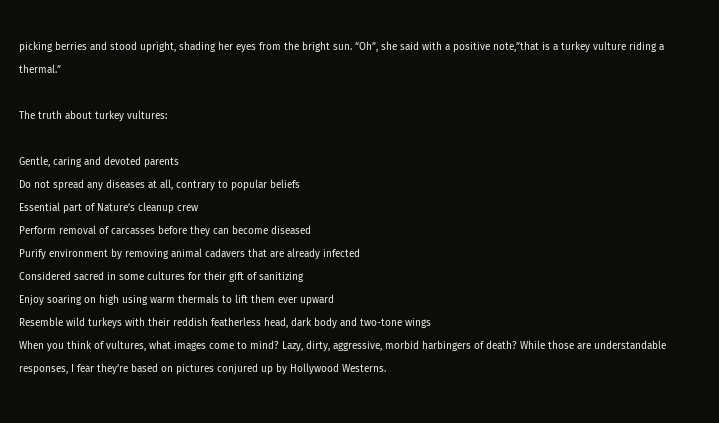picking berries and stood upright, shading her eyes from the bright sun. “Oh”, she said with a positive note,”that is a turkey vulture riding a thermal.”

The truth about turkey vultures:

Gentle, caring and devoted parents
Do not spread any diseases at all, contrary to popular beliefs
Essential part of Nature’s cleanup crew
Perform removal of carcasses before they can become diseased
Purify environment by removing animal cadavers that are already infected
Considered sacred in some cultures for their gift of sanitizing
Enjoy soaring on high using warm thermals to lift them ever upward
Resemble wild turkeys with their reddish featherless head, dark body and two-tone wings
When you think of vultures, what images come to mind? Lazy, dirty, aggressive, morbid harbingers of death? While those are understandable responses, I fear they’re based on pictures conjured up by Hollywood Westerns.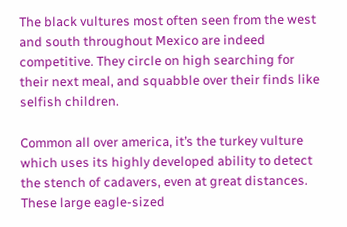The black vultures most often seen from the west and south throughout Mexico are indeed competitive. They circle on high searching for their next meal, and squabble over their finds like selfish children.

Common all over america, it’s the turkey vulture which uses its highly developed ability to detect the stench of cadavers, even at great distances. These large eagle-sized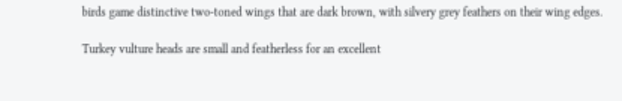birds game distinctive two-toned wings that are dark brown, with silvery grey feathers on their wing edges.

Turkey vulture heads are small and featherless for an excellent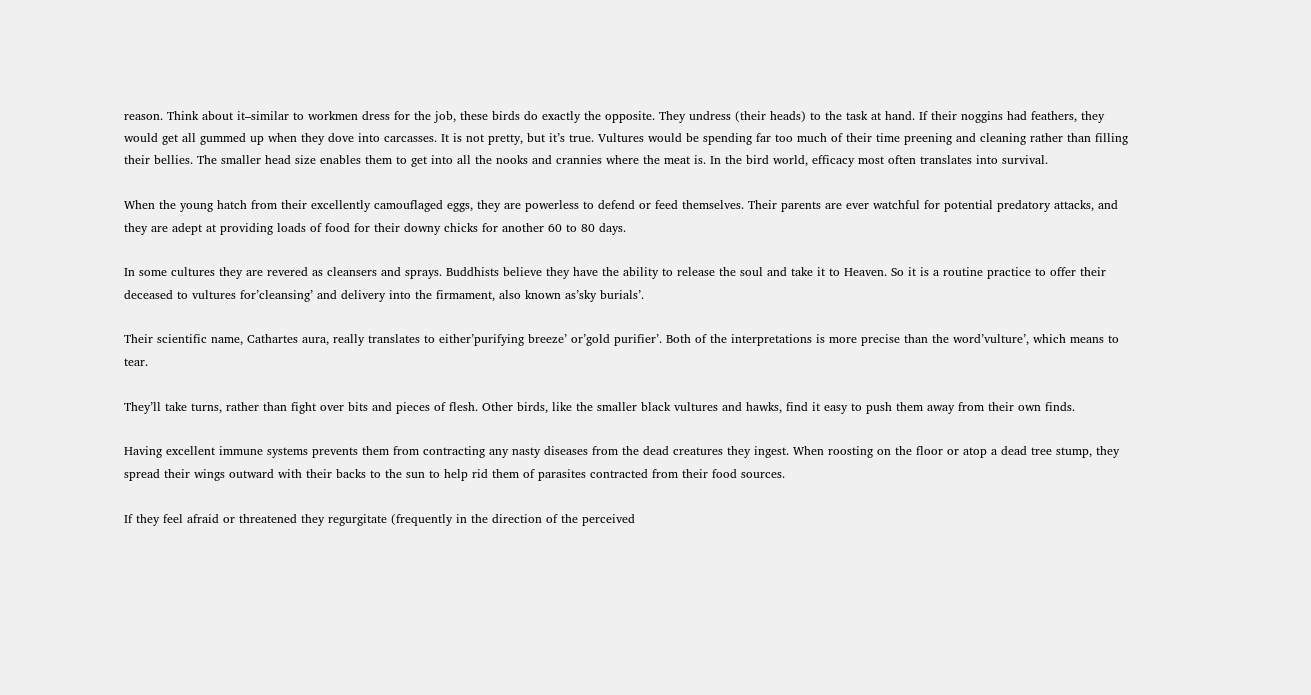reason. Think about it–similar to workmen dress for the job, these birds do exactly the opposite. They undress (their heads) to the task at hand. If their noggins had feathers, they would get all gummed up when they dove into carcasses. It is not pretty, but it’s true. Vultures would be spending far too much of their time preening and cleaning rather than filling their bellies. The smaller head size enables them to get into all the nooks and crannies where the meat is. In the bird world, efficacy most often translates into survival.

When the young hatch from their excellently camouflaged eggs, they are powerless to defend or feed themselves. Their parents are ever watchful for potential predatory attacks, and they are adept at providing loads of food for their downy chicks for another 60 to 80 days.

In some cultures they are revered as cleansers and sprays. Buddhists believe they have the ability to release the soul and take it to Heaven. So it is a routine practice to offer their deceased to vultures for’cleansing’ and delivery into the firmament, also known as’sky burials’.

Their scientific name, Cathartes aura, really translates to either’purifying breeze’ or’gold purifier’. Both of the interpretations is more precise than the word’vulture’, which means to tear.

They’ll take turns, rather than fight over bits and pieces of flesh. Other birds, like the smaller black vultures and hawks, find it easy to push them away from their own finds.

Having excellent immune systems prevents them from contracting any nasty diseases from the dead creatures they ingest. When roosting on the floor or atop a dead tree stump, they spread their wings outward with their backs to the sun to help rid them of parasites contracted from their food sources.

If they feel afraid or threatened they regurgitate (frequently in the direction of the perceived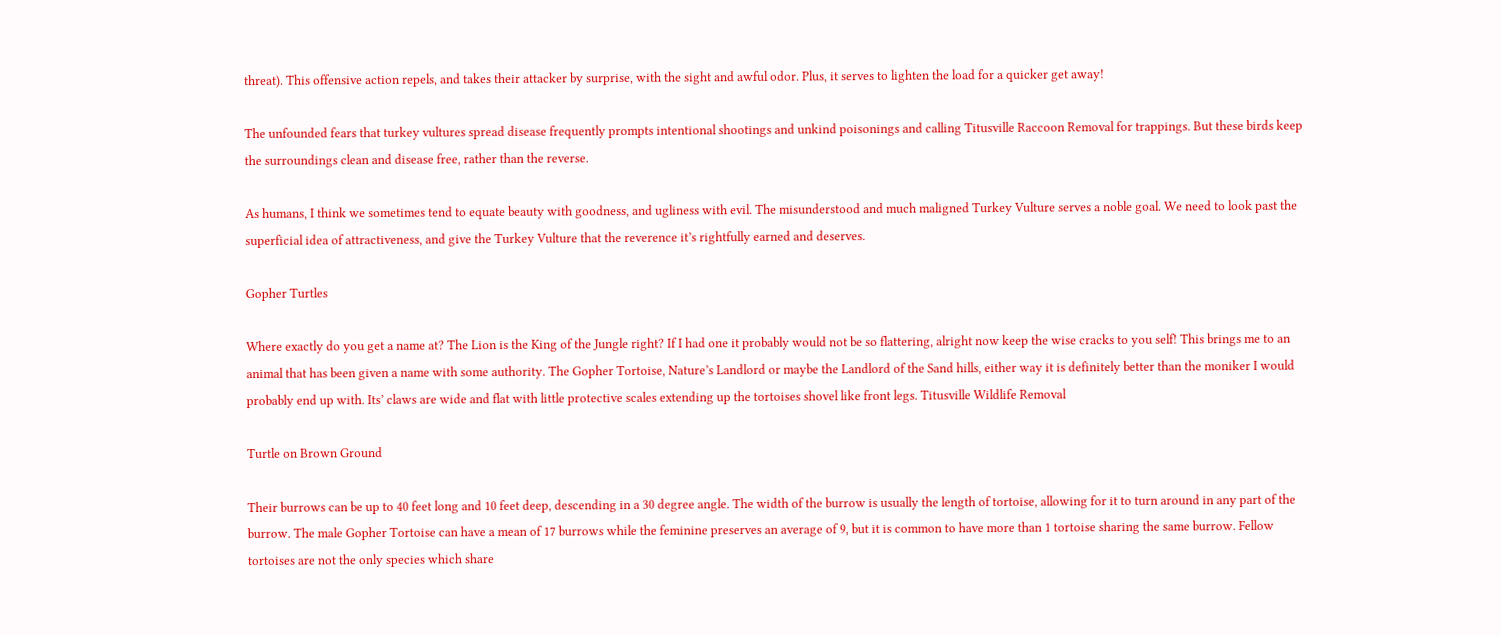threat). This offensive action repels, and takes their attacker by surprise, with the sight and awful odor. Plus, it serves to lighten the load for a quicker get away!

The unfounded fears that turkey vultures spread disease frequently prompts intentional shootings and unkind poisonings and calling Titusville Raccoon Removal for trappings. But these birds keep the surroundings clean and disease free, rather than the reverse.

As humans, I think we sometimes tend to equate beauty with goodness, and ugliness with evil. The misunderstood and much maligned Turkey Vulture serves a noble goal. We need to look past the superficial idea of attractiveness, and give the Turkey Vulture that the reverence it’s rightfully earned and deserves.

Gopher Turtles

Where exactly do you get a name at? The Lion is the King of the Jungle right? If I had one it probably would not be so flattering, alright now keep the wise cracks to you self! This brings me to an animal that has been given a name with some authority. The Gopher Tortoise, Nature’s Landlord or maybe the Landlord of the Sand hills, either way it is definitely better than the moniker I would probably end up with. Its’ claws are wide and flat with little protective scales extending up the tortoises shovel like front legs. Titusville Wildlife Removal

Turtle on Brown Ground

Their burrows can be up to 40 feet long and 10 feet deep, descending in a 30 degree angle. The width of the burrow is usually the length of tortoise, allowing for it to turn around in any part of the burrow. The male Gopher Tortoise can have a mean of 17 burrows while the feminine preserves an average of 9, but it is common to have more than 1 tortoise sharing the same burrow. Fellow tortoises are not the only species which share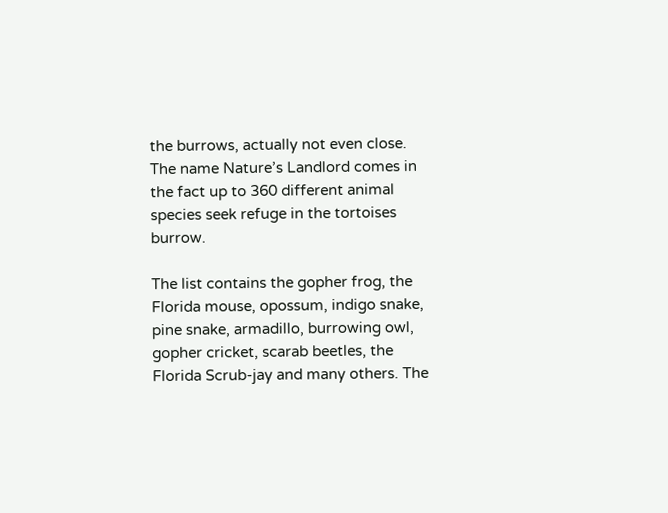the burrows, actually not even close. The name Nature’s Landlord comes in the fact up to 360 different animal species seek refuge in the tortoises burrow.

The list contains the gopher frog, the Florida mouse, opossum, indigo snake, pine snake, armadillo, burrowing owl, gopher cricket, scarab beetles, the Florida Scrub-jay and many others. The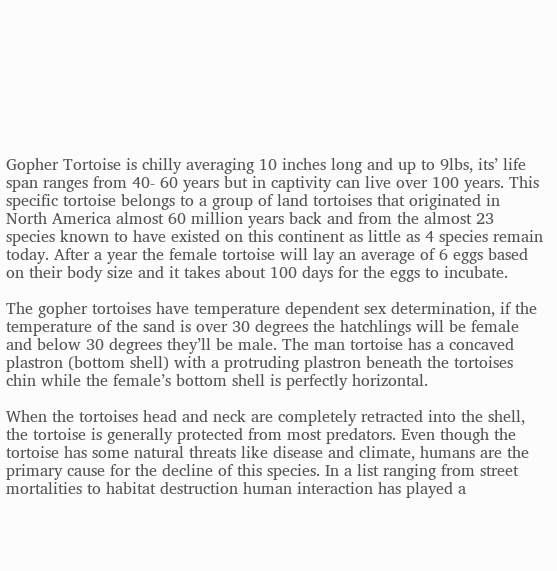Gopher Tortoise is chilly averaging 10 inches long and up to 9lbs, its’ life span ranges from 40- 60 years but in captivity can live over 100 years. This specific tortoise belongs to a group of land tortoises that originated in North America almost 60 million years back and from the almost 23 species known to have existed on this continent as little as 4 species remain today. After a year the female tortoise will lay an average of 6 eggs based on their body size and it takes about 100 days for the eggs to incubate.

The gopher tortoises have temperature dependent sex determination, if the temperature of the sand is over 30 degrees the hatchlings will be female and below 30 degrees they’ll be male. The man tortoise has a concaved plastron (bottom shell) with a protruding plastron beneath the tortoises chin while the female’s bottom shell is perfectly horizontal.

When the tortoises head and neck are completely retracted into the shell, the tortoise is generally protected from most predators. Even though the tortoise has some natural threats like disease and climate, humans are the primary cause for the decline of this species. In a list ranging from street mortalities to habitat destruction human interaction has played a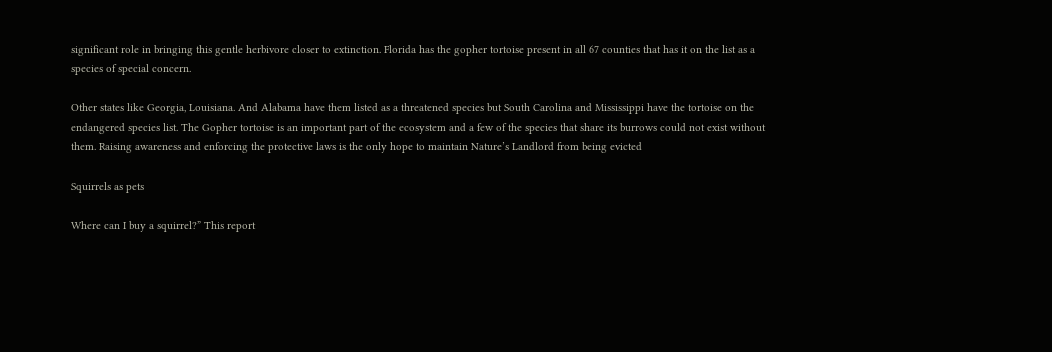significant role in bringing this gentle herbivore closer to extinction. Florida has the gopher tortoise present in all 67 counties that has it on the list as a species of special concern.

Other states like Georgia, Louisiana. And Alabama have them listed as a threatened species but South Carolina and Mississippi have the tortoise on the endangered species list. The Gopher tortoise is an important part of the ecosystem and a few of the species that share its burrows could not exist without them. Raising awareness and enforcing the protective laws is the only hope to maintain Nature’s Landlord from being evicted

Squirrels as pets

Where can I buy a squirrel?” This report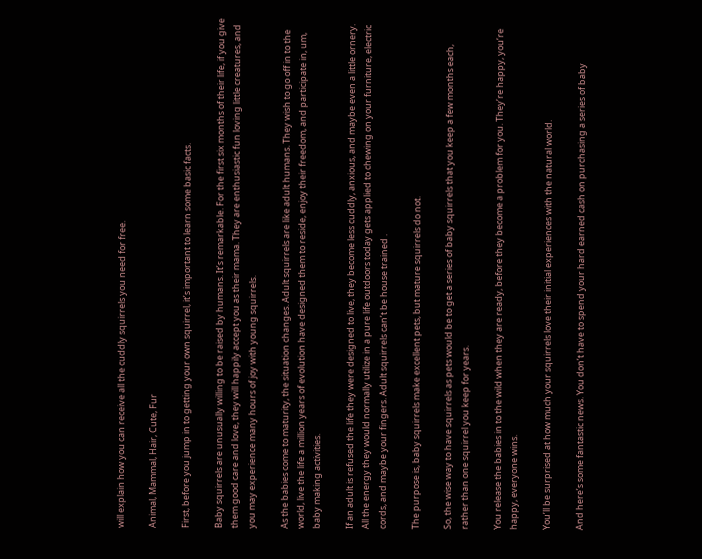will explain how you can receive all the cuddly squirrels you need for free.

Animal, Mammal, Hair, Cute, Fur

First, before you jump in to getting your own squirrel, it’s important to learn some basic facts.

Baby squirrels are unusually willing to be raised by humans. It’s remarkable. For the first six months of their life, if you give them good care and love, they will happily accept you as their mama. They are enthusiastic fun loving little creatures, and you may experience many hours of joy with young squirrels.

As the babies come to maturity, the situation changes. Adult squirrels are like adult humans. They wish to go off in to the world, live the life a million years of evolution have designed them to reside, enjoy their freedom, and participate in, um, baby making activities.

If an adult is refused the life they were designed to live, they become less cuddly, anxious, and maybe even a little ornery. All the energy they would normally utilize in a pure life outdoors today gets applied to chewing on your furniture, electric cords, and maybe your fingers. Adult squirrels can’t be house trained .

The purpose is, baby squirrels make excellent pets, but mature squirrels do not.

So, the wise way to have squirrels as pets would be to get a series of baby squirrels that you keep a few months each, rather than one squirrel you keep for years.

You release the babies in to the wild when they are ready, before they become a problem for you. They’re happy, you’re happy, everyone wins.

You’ll be surprised at how much your squirrels love their initial experiences with the natural world.

And here’s some fantastic news. You don’t have to spend your hard earned cash on purchasing a series of baby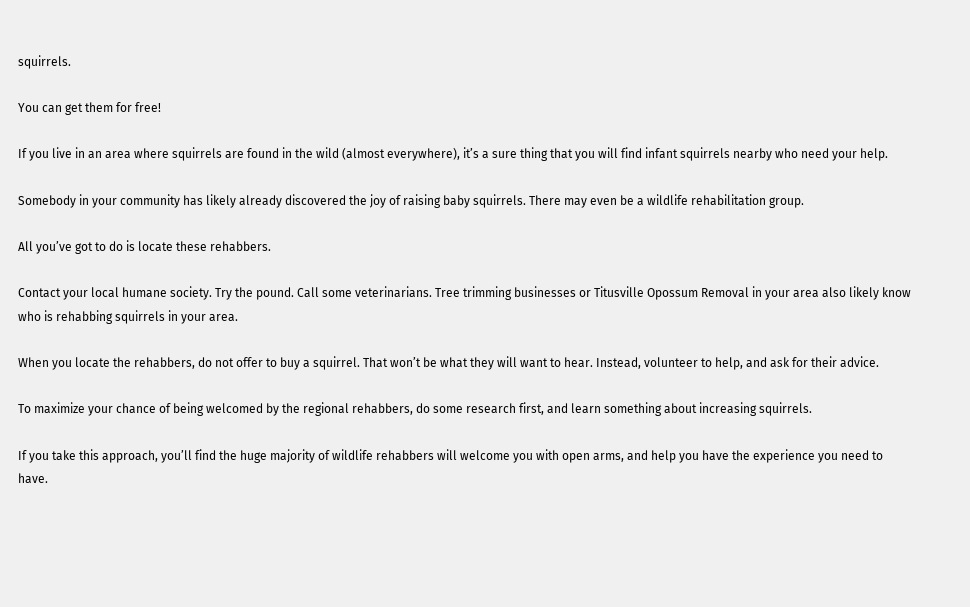squirrels.

You can get them for free!

If you live in an area where squirrels are found in the wild (almost everywhere), it’s a sure thing that you will find infant squirrels nearby who need your help.

Somebody in your community has likely already discovered the joy of raising baby squirrels. There may even be a wildlife rehabilitation group.

All you’ve got to do is locate these rehabbers.

Contact your local humane society. Try the pound. Call some veterinarians. Tree trimming businesses or Titusville Opossum Removal in your area also likely know who is rehabbing squirrels in your area.

When you locate the rehabbers, do not offer to buy a squirrel. That won’t be what they will want to hear. Instead, volunteer to help, and ask for their advice.

To maximize your chance of being welcomed by the regional rehabbers, do some research first, and learn something about increasing squirrels.

If you take this approach, you’ll find the huge majority of wildlife rehabbers will welcome you with open arms, and help you have the experience you need to have.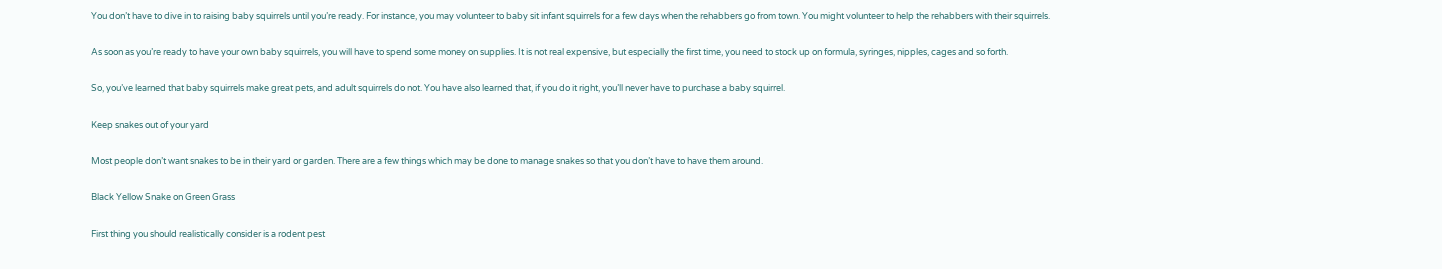You don’t have to dive in to raising baby squirrels until you’re ready. For instance, you may volunteer to baby sit infant squirrels for a few days when the rehabbers go from town. You might volunteer to help the rehabbers with their squirrels.

As soon as you’re ready to have your own baby squirrels, you will have to spend some money on supplies. It is not real expensive, but especially the first time, you need to stock up on formula, syringes, nipples, cages and so forth.

So, you’ve learned that baby squirrels make great pets, and adult squirrels do not. You have also learned that, if you do it right, you’ll never have to purchase a baby squirrel.

Keep snakes out of your yard

Most people don’t want snakes to be in their yard or garden. There are a few things which may be done to manage snakes so that you don’t have to have them around.

Black Yellow Snake on Green Grass

First thing you should realistically consider is a rodent pest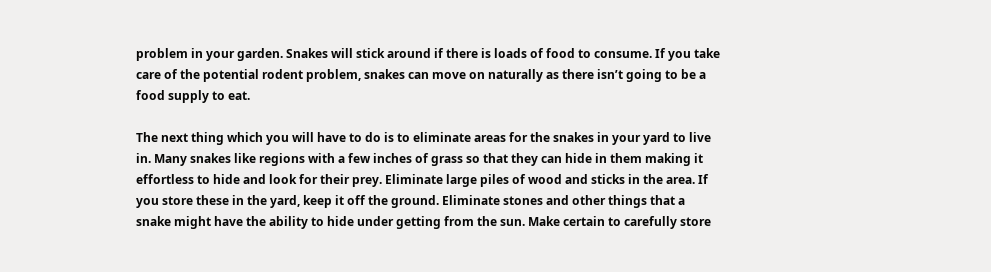problem in your garden. Snakes will stick around if there is loads of food to consume. If you take care of the potential rodent problem, snakes can move on naturally as there isn’t going to be a food supply to eat.

The next thing which you will have to do is to eliminate areas for the snakes in your yard to live in. Many snakes like regions with a few inches of grass so that they can hide in them making it effortless to hide and look for their prey. Eliminate large piles of wood and sticks in the area. If you store these in the yard, keep it off the ground. Eliminate stones and other things that a snake might have the ability to hide under getting from the sun. Make certain to carefully store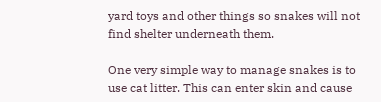yard toys and other things so snakes will not find shelter underneath them.

One very simple way to manage snakes is to use cat litter. This can enter skin and cause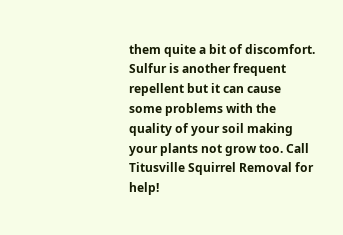them quite a bit of discomfort. Sulfur is another frequent repellent but it can cause some problems with the quality of your soil making your plants not grow too. Call Titusville Squirrel Removal for help!